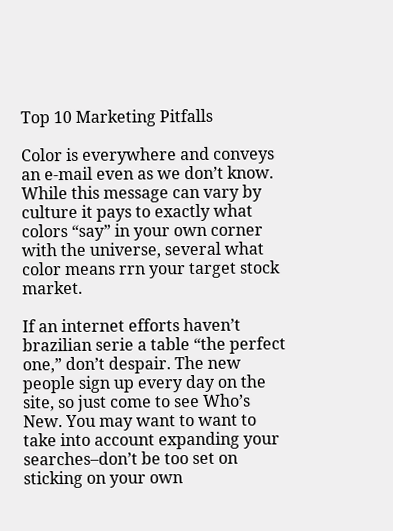Top 10 Marketing Pitfalls

Color is everywhere and conveys an e-mail even as we don’t know. While this message can vary by culture it pays to exactly what colors “say” in your own corner with the universe, several what color means rrn your target stock market.

If an internet efforts haven’t brazilian serie a table “the perfect one,” don’t despair. The new people sign up every day on the site, so just come to see Who’s New. You may want to want to take into account expanding your searches–don’t be too set on sticking on your own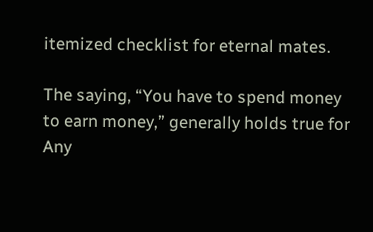itemized checklist for eternal mates.

The saying, “You have to spend money to earn money,” generally holds true for Any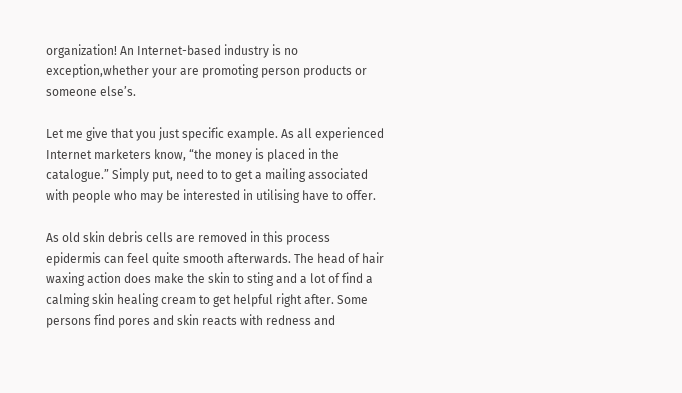organization! An Internet-based industry is no exception,whether your are promoting person products or someone else’s.

Let me give that you just specific example. As all experienced Internet marketers know, “the money is placed in the catalogue.” Simply put, need to to get a mailing associated with people who may be interested in utilising have to offer.

As old skin debris cells are removed in this process epidermis can feel quite smooth afterwards. The head of hair waxing action does make the skin to sting and a lot of find a calming skin healing cream to get helpful right after. Some persons find pores and skin reacts with redness and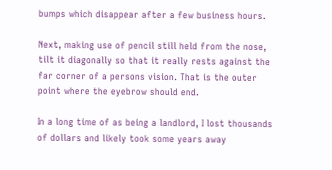bumps which disappear after a few business hours.

Next, making use of pencil still held from the nose, tilt it diagonally so that it really rests against the far corner of a persons vision. That is the outer point where the eyebrow should end.

In a long time of as being a landlord, I lost thousands of dollars and likely took some years away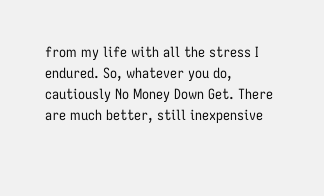from my life with all the stress I endured. So, whatever you do, cautiously No Money Down Get. There are much better, still inexpensive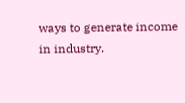ways to generate income in industry.